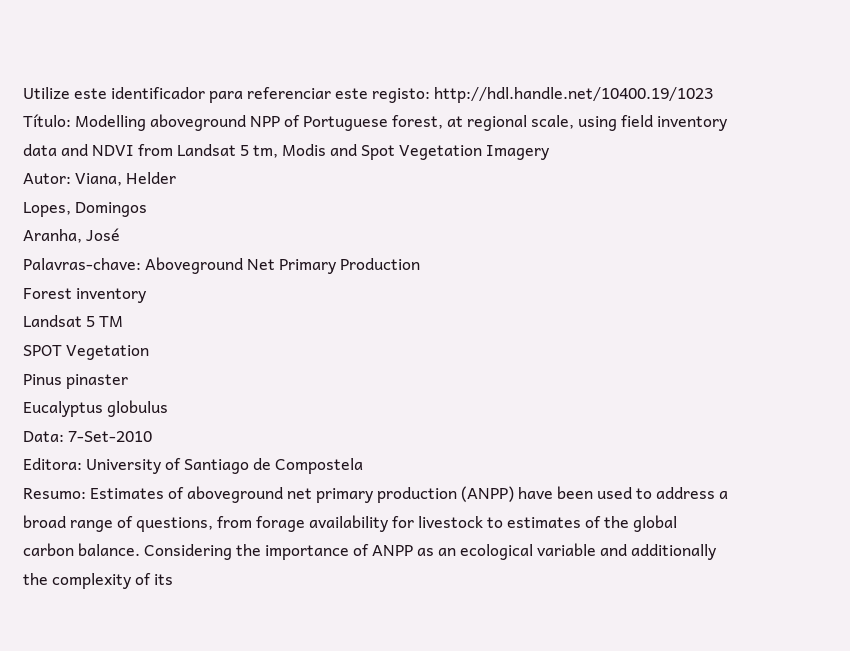Utilize este identificador para referenciar este registo: http://hdl.handle.net/10400.19/1023
Título: Modelling aboveground NPP of Portuguese forest, at regional scale, using field inventory data and NDVI from Landsat 5 tm, Modis and Spot Vegetation Imagery
Autor: Viana, Helder
Lopes, Domingos
Aranha, José
Palavras-chave: Aboveground Net Primary Production
Forest inventory
Landsat 5 TM
SPOT Vegetation
Pinus pinaster
Eucalyptus globulus
Data: 7-Set-2010
Editora: University of Santiago de Compostela
Resumo: Estimates of aboveground net primary production (ANPP) have been used to address a broad range of questions, from forage availability for livestock to estimates of the global carbon balance. Considering the importance of ANPP as an ecological variable and additionally the complexity of its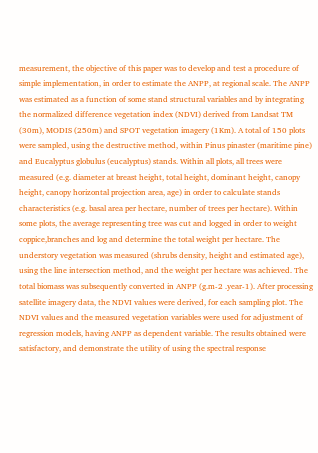measurement, the objective of this paper was to develop and test a procedure of simple implementation, in order to estimate the ANPP, at regional scale. The ANPP was estimated as a function of some stand structural variables and by integrating the normalized difference vegetation index (NDVI) derived from Landsat TM (30m), MODIS (250m) and SPOT vegetation imagery (1Km). A total of 150 plots were sampled, using the destructive method, within Pinus pinaster (maritime pine) and Eucalyptus globulus (eucalyptus) stands. Within all plots, all trees were measured (e.g. diameter at breast height, total height, dominant height, canopy height, canopy horizontal projection area, age) in order to calculate stands characteristics (e.g. basal area per hectare, number of trees per hectare). Within some plots, the average representing tree was cut and logged in order to weight coppice,branches and log and determine the total weight per hectare. The understory vegetation was measured (shrubs density, height and estimated age), using the line intersection method, and the weight per hectare was achieved. The total biomass was subsequently converted in ANPP (g.m-2 .year-1). After processing satellite imagery data, the NDVI values were derived, for each sampling plot. The NDVI values and the measured vegetation variables were used for adjustment of regression models, having ANPP as dependent variable. The results obtained were satisfactory, and demonstrate the utility of using the spectral response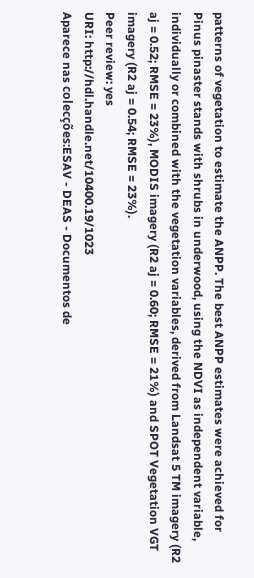patterns of vegetation to estimate the ANPP. The best ANPP estimates were achieved for Pinus pinaster stands with shrubs in underwood, using the NDVI as independent variable, individually or combined with the vegetation variables, derived from Landsat 5 TM imagery (R2 aj = 0.52; RMSE = 23%), MODIS imagery (R2 aj = 0.60; RMSE = 21%) and SPOT Vegetation VGT imagery (R2 aj = 0.54; RMSE = 23%).
Peer review: yes
URI: http://hdl.handle.net/10400.19/1023
Aparece nas colecções:ESAV - DEAS - Documentos de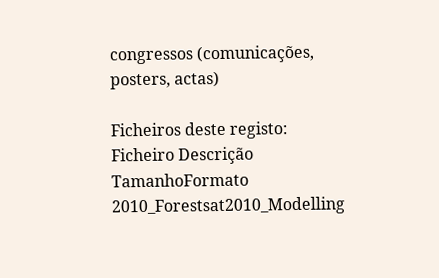congressos (comunicações, posters, actas)

Ficheiros deste registo:
Ficheiro Descrição TamanhoFormato
2010_Forestsat2010_Modelling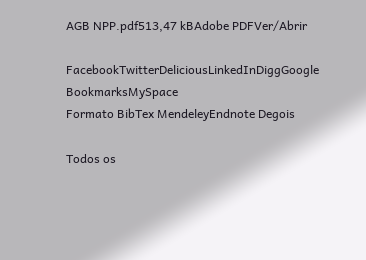AGB NPP.pdf513,47 kBAdobe PDFVer/Abrir

FacebookTwitterDeliciousLinkedInDiggGoogle BookmarksMySpace
Formato BibTex MendeleyEndnote Degois

Todos os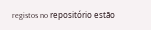registos no repositório estão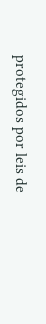protegidos por leis de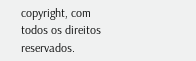copyright, com todos os direitos reservados.